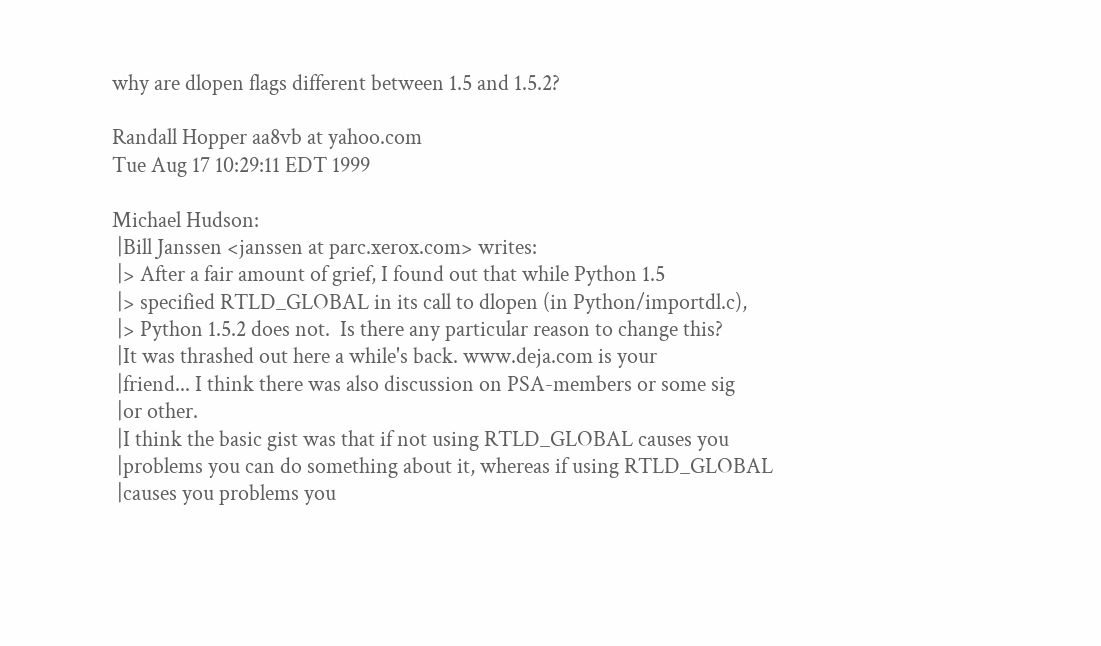why are dlopen flags different between 1.5 and 1.5.2?

Randall Hopper aa8vb at yahoo.com
Tue Aug 17 10:29:11 EDT 1999

Michael Hudson:
 |Bill Janssen <janssen at parc.xerox.com> writes:
 |> After a fair amount of grief, I found out that while Python 1.5
 |> specified RTLD_GLOBAL in its call to dlopen (in Python/importdl.c),
 |> Python 1.5.2 does not.  Is there any particular reason to change this?
 |It was thrashed out here a while's back. www.deja.com is your
 |friend... I think there was also discussion on PSA-members or some sig
 |or other.
 |I think the basic gist was that if not using RTLD_GLOBAL causes you
 |problems you can do something about it, whereas if using RTLD_GLOBAL
 |causes you problems you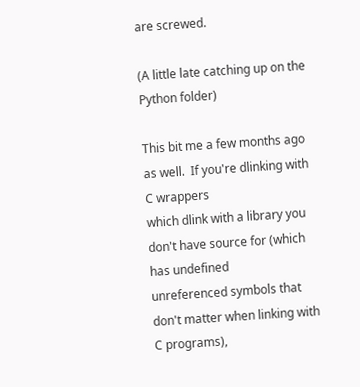are screwed.

(A little late catching up on the Python folder)

This bit me a few months ago as well.  If you're dlinking with C wrappers
which dlink with a library you don't have source for (which has undefined
unreferenced symbols that don't matter when linking with C programs),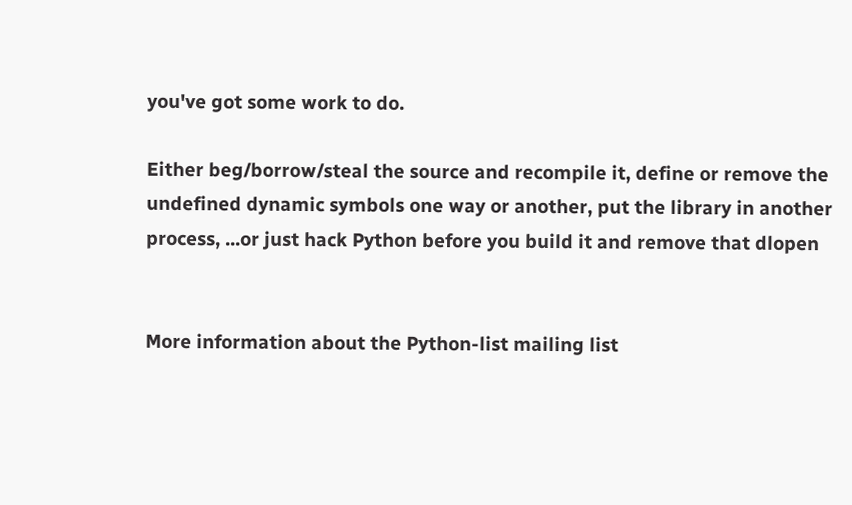you've got some work to do.

Either beg/borrow/steal the source and recompile it, define or remove the
undefined dynamic symbols one way or another, put the library in another
process, ...or just hack Python before you build it and remove that dlopen


More information about the Python-list mailing list